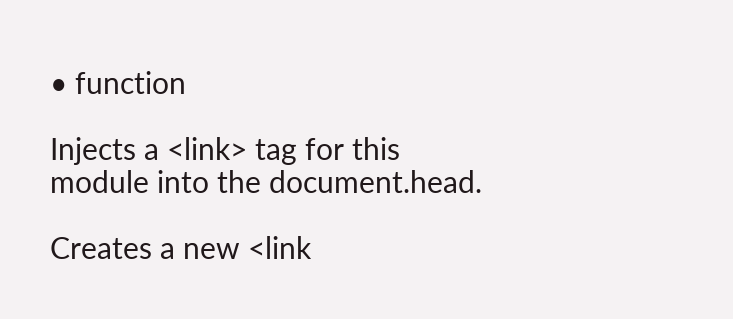• function

Injects a <link> tag for this module into the document.head.

Creates a new <link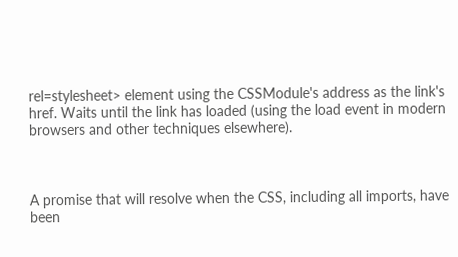rel=stylesheet> element using the CSSModule's address as the link's href. Waits until the link has loaded (using the load event in modern browsers and other techniques elsewhere).



A promise that will resolve when the CSS, including all imports, have been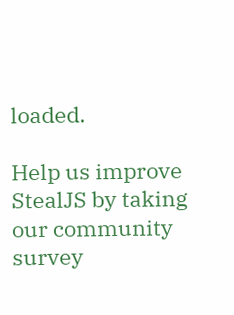loaded.

Help us improve StealJS by taking our community survey